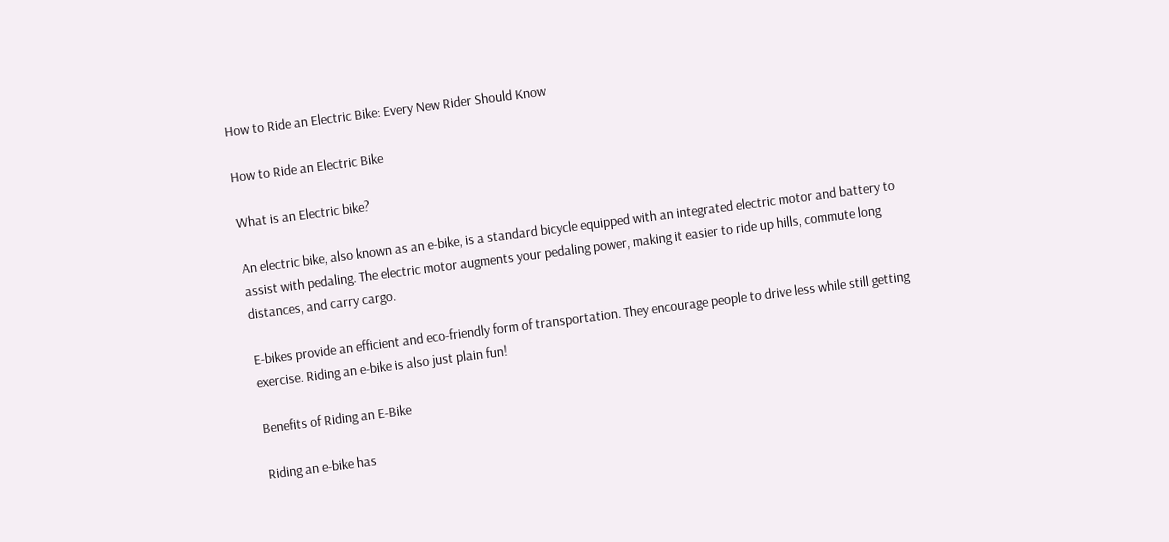How to Ride an Electric Bike: Every New Rider Should Know

How to Ride an Electric Bike

What is an Electric bike?

An electric bike, also known as an e-bike, is a standard bicycle equipped with an integrated electric motor and battery to assist with pedaling. The electric motor augments your pedaling power, making it easier to ride up hills, commute long distances, and carry cargo.

E-bikes provide an efficient and eco-friendly form of transportation. They encourage people to drive less while still getting exercise. Riding an e-bike is also just plain fun!

Benefits of Riding an E-Bike

Riding an e-bike has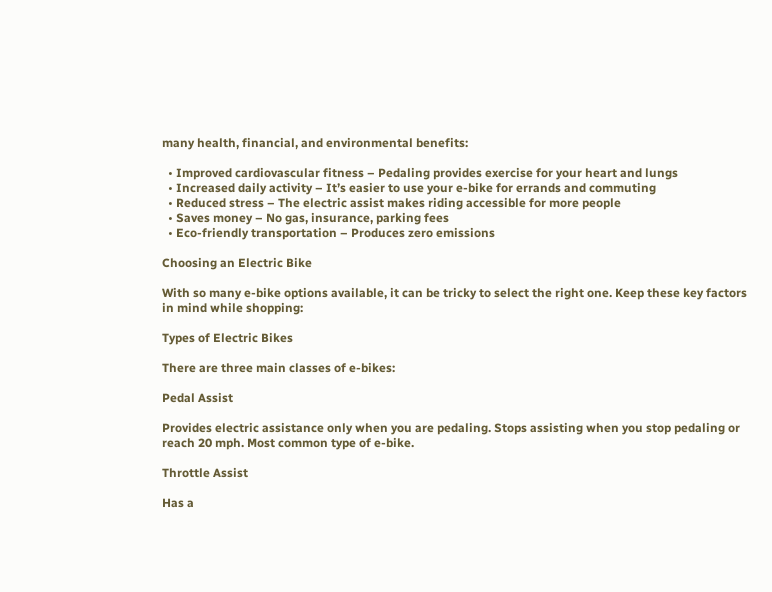many health, financial, and environmental benefits:

  • Improved cardiovascular fitness – Pedaling provides exercise for your heart and lungs
  • Increased daily activity – It’s easier to use your e-bike for errands and commuting
  • Reduced stress – The electric assist makes riding accessible for more people
  • Saves money – No gas, insurance, parking fees
  • Eco-friendly transportation – Produces zero emissions

Choosing an Electric Bike

With so many e-bike options available, it can be tricky to select the right one. Keep these key factors in mind while shopping:

Types of Electric Bikes

There are three main classes of e-bikes:

Pedal Assist

Provides electric assistance only when you are pedaling. Stops assisting when you stop pedaling or reach 20 mph. Most common type of e-bike.

Throttle Assist

Has a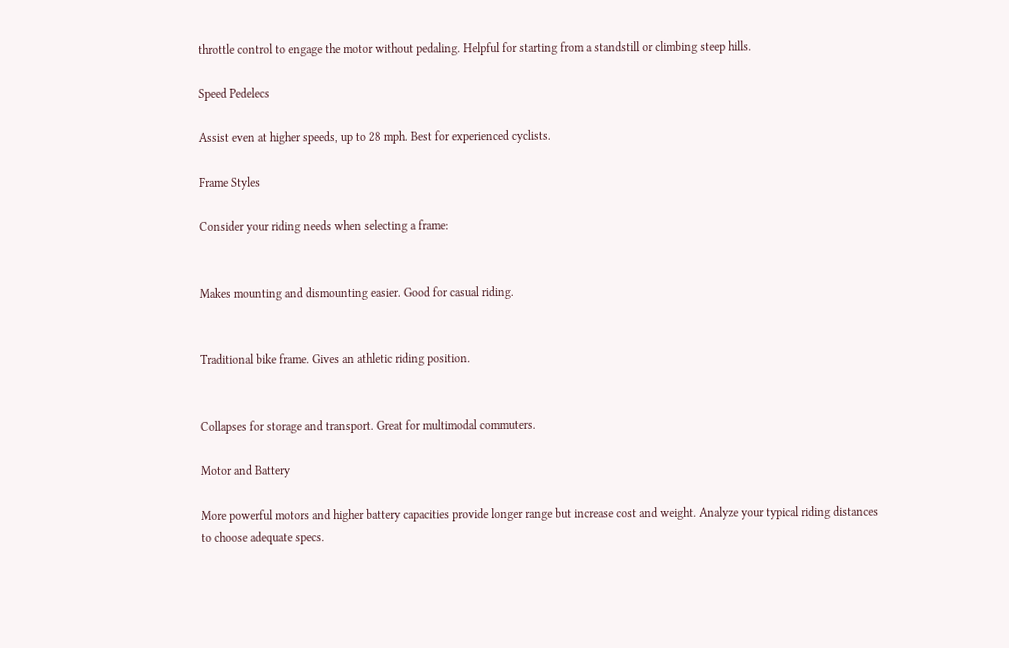throttle control to engage the motor without pedaling. Helpful for starting from a standstill or climbing steep hills.

Speed Pedelecs

Assist even at higher speeds, up to 28 mph. Best for experienced cyclists.

Frame Styles

Consider your riding needs when selecting a frame:


Makes mounting and dismounting easier. Good for casual riding.


Traditional bike frame. Gives an athletic riding position.


Collapses for storage and transport. Great for multimodal commuters.

Motor and Battery

More powerful motors and higher battery capacities provide longer range but increase cost and weight. Analyze your typical riding distances to choose adequate specs.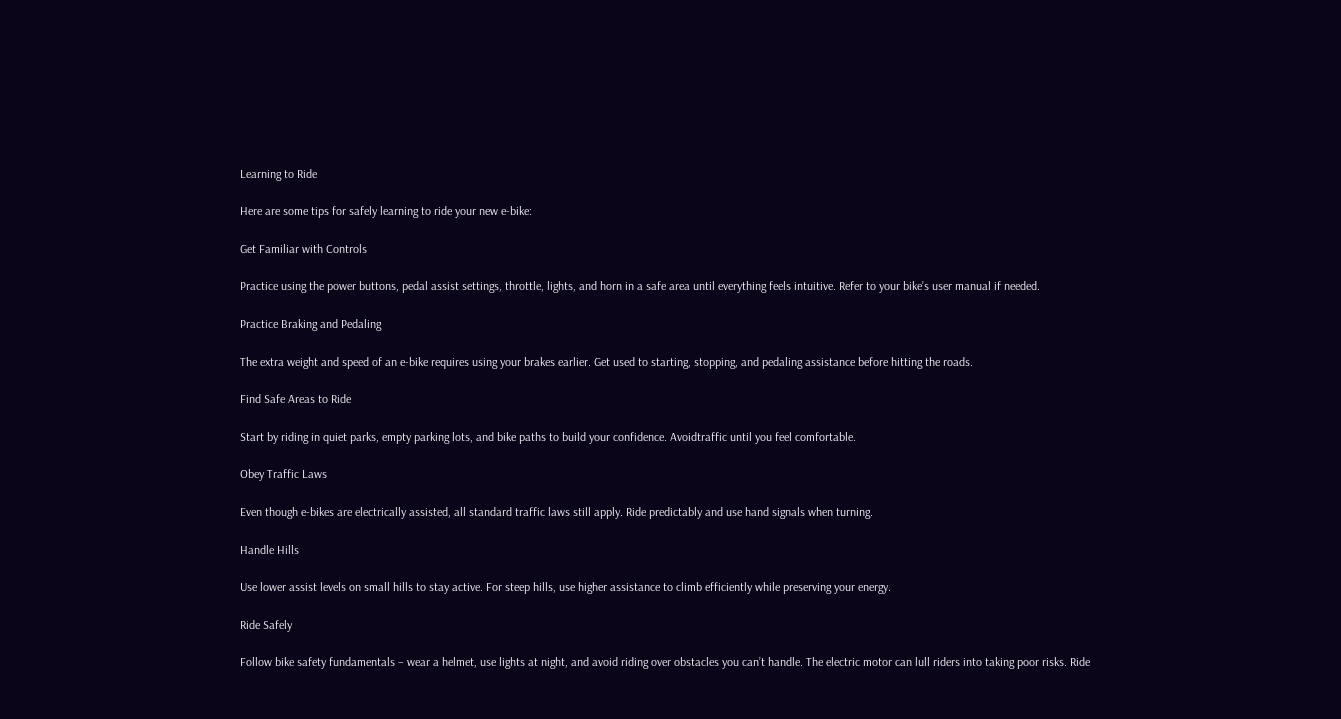Learning to Ride

Here are some tips for safely learning to ride your new e-bike:

Get Familiar with Controls

Practice using the power buttons, pedal assist settings, throttle, lights, and horn in a safe area until everything feels intuitive. Refer to your bike’s user manual if needed.

Practice Braking and Pedaling

The extra weight and speed of an e-bike requires using your brakes earlier. Get used to starting, stopping, and pedaling assistance before hitting the roads.

Find Safe Areas to Ride

Start by riding in quiet parks, empty parking lots, and bike paths to build your confidence. Avoidtraffic until you feel comfortable.

Obey Traffic Laws

Even though e-bikes are electrically assisted, all standard traffic laws still apply. Ride predictably and use hand signals when turning.

Handle Hills

Use lower assist levels on small hills to stay active. For steep hills, use higher assistance to climb efficiently while preserving your energy.

Ride Safely

Follow bike safety fundamentals – wear a helmet, use lights at night, and avoid riding over obstacles you can’t handle. The electric motor can lull riders into taking poor risks. Ride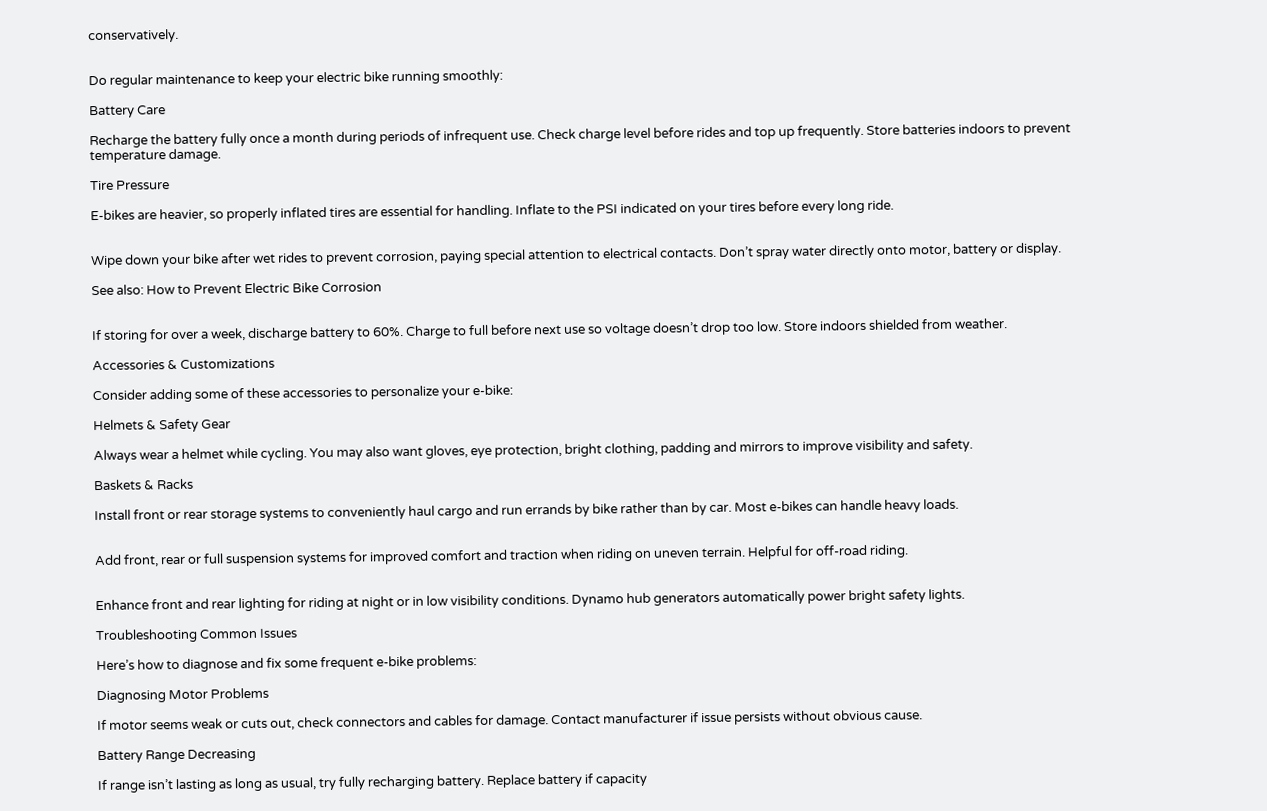conservatively.


Do regular maintenance to keep your electric bike running smoothly:

Battery Care

Recharge the battery fully once a month during periods of infrequent use. Check charge level before rides and top up frequently. Store batteries indoors to prevent temperature damage.

Tire Pressure

E-bikes are heavier, so properly inflated tires are essential for handling. Inflate to the PSI indicated on your tires before every long ride.


Wipe down your bike after wet rides to prevent corrosion, paying special attention to electrical contacts. Don’t spray water directly onto motor, battery or display.

See also: How to Prevent Electric Bike Corrosion


If storing for over a week, discharge battery to 60%. Charge to full before next use so voltage doesn’t drop too low. Store indoors shielded from weather.

Accessories & Customizations

Consider adding some of these accessories to personalize your e-bike:

Helmets & Safety Gear

Always wear a helmet while cycling. You may also want gloves, eye protection, bright clothing, padding and mirrors to improve visibility and safety.

Baskets & Racks

Install front or rear storage systems to conveniently haul cargo and run errands by bike rather than by car. Most e-bikes can handle heavy loads.


Add front, rear or full suspension systems for improved comfort and traction when riding on uneven terrain. Helpful for off-road riding.


Enhance front and rear lighting for riding at night or in low visibility conditions. Dynamo hub generators automatically power bright safety lights.

Troubleshooting Common Issues

Here’s how to diagnose and fix some frequent e-bike problems:

Diagnosing Motor Problems

If motor seems weak or cuts out, check connectors and cables for damage. Contact manufacturer if issue persists without obvious cause.

Battery Range Decreasing

If range isn’t lasting as long as usual, try fully recharging battery. Replace battery if capacity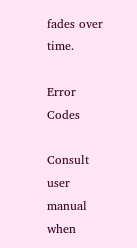fades over time.

Error Codes

Consult user manual when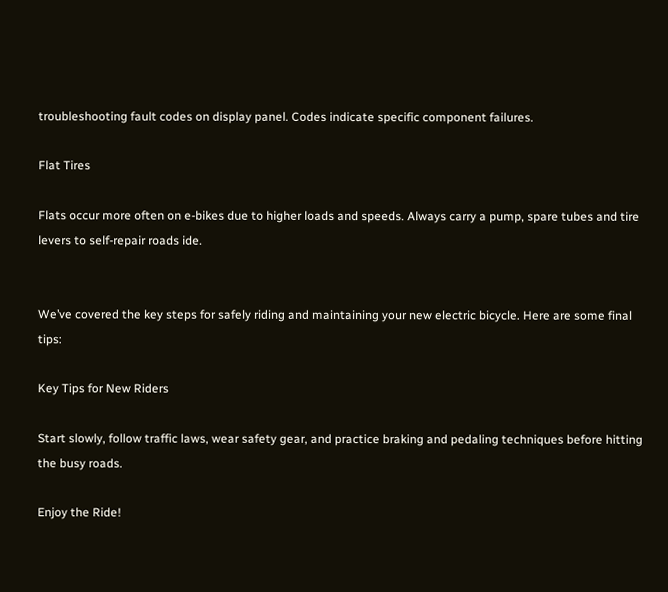troubleshooting fault codes on display panel. Codes indicate specific component failures.

Flat Tires

Flats occur more often on e-bikes due to higher loads and speeds. Always carry a pump, spare tubes and tire levers to self-repair roads ide.


We’ve covered the key steps for safely riding and maintaining your new electric bicycle. Here are some final tips:

Key Tips for New Riders

Start slowly, follow traffic laws, wear safety gear, and practice braking and pedaling techniques before hitting the busy roads.

Enjoy the Ride!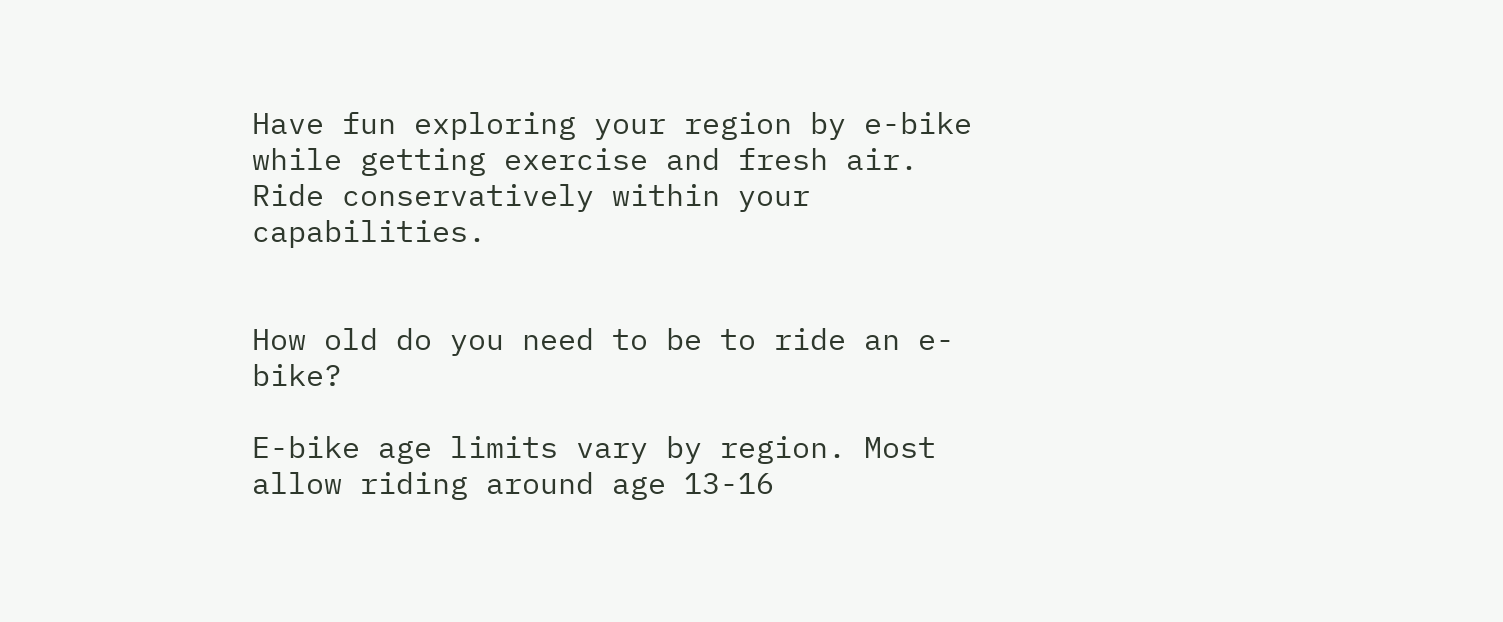Have fun exploring your region by e-bike while getting exercise and fresh air. Ride conservatively within your capabilities.


How old do you need to be to ride an e-bike?

E-bike age limits vary by region. Most allow riding around age 13-16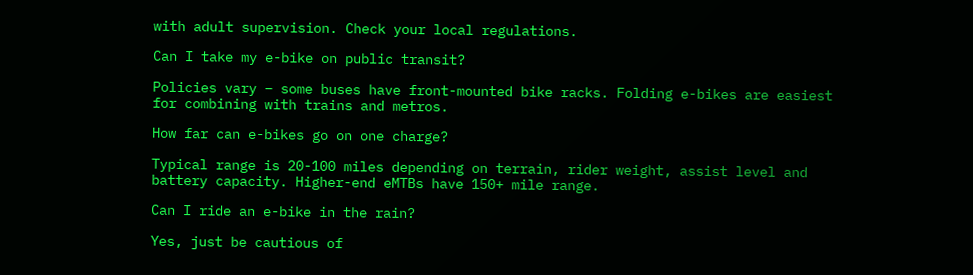with adult supervision. Check your local regulations.

Can I take my e-bike on public transit?

Policies vary – some buses have front-mounted bike racks. Folding e-bikes are easiest for combining with trains and metros.

How far can e-bikes go on one charge?

Typical range is 20-100 miles depending on terrain, rider weight, assist level and battery capacity. Higher-end eMTBs have 150+ mile range.

Can I ride an e-bike in the rain?

Yes, just be cautious of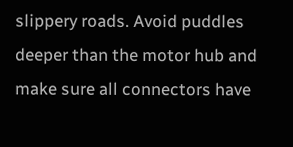slippery roads. Avoid puddles deeper than the motor hub and make sure all connectors have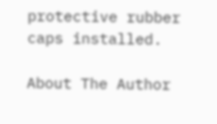protective rubber caps installed.

About The Author